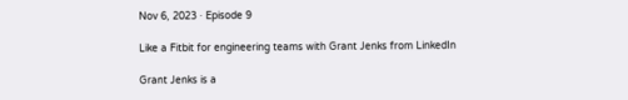Nov 6, 2023 · Episode 9

Like a Fitbit for engineering teams with Grant Jenks from LinkedIn

Grant Jenks is a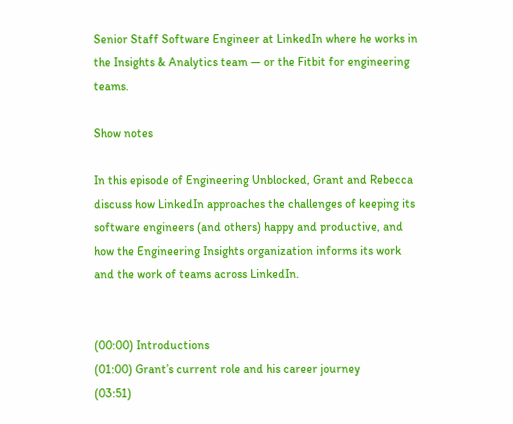Senior Staff Software Engineer at LinkedIn where he works in the Insights & Analytics team — or the Fitbit for engineering teams.

Show notes

In this episode of Engineering Unblocked, Grant and Rebecca discuss how LinkedIn approaches the challenges of keeping its software engineers (and others) happy and productive, and how the Engineering Insights organization informs its work and the work of teams across LinkedIn.


(00:00) Introductions
(01:00) Grant’s current role and his career journey
(03:51)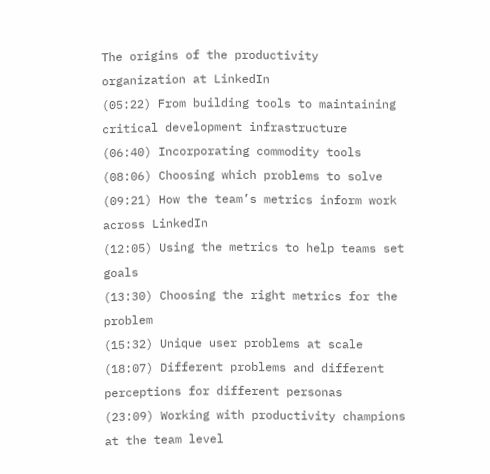The origins of the productivity organization at LinkedIn
(05:22) From building tools to maintaining critical development infrastructure
(06:40) Incorporating commodity tools
(08:06) Choosing which problems to solve
(09:21) How the team’s metrics inform work across LinkedIn
(12:05) Using the metrics to help teams set goals
(13:30) Choosing the right metrics for the problem
(15:32) Unique user problems at scale
(18:07) Different problems and different perceptions for different personas
(23:09) Working with productivity champions at the team level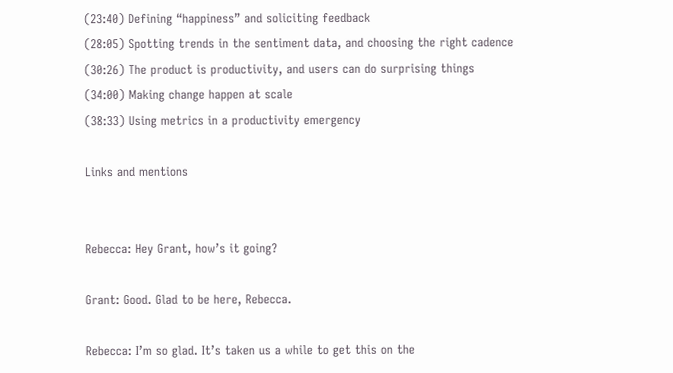(23:40) Defining “happiness” and soliciting feedback
(28:05) Spotting trends in the sentiment data, and choosing the right cadence
(30:26) The product is productivity, and users can do surprising things
(34:00) Making change happen at scale
(38:33) Using metrics in a productivity emergency

Links and mentions


Rebecca: Hey Grant, how’s it going?

Grant: Good. Glad to be here, Rebecca.

Rebecca: I’m so glad. It’s taken us a while to get this on the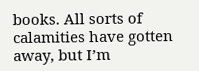books. All sorts of calamities have gotten away, but I’m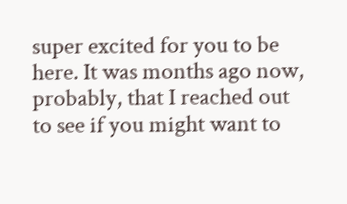super excited for you to be here. It was months ago now, probably, that I reached out to see if you might want to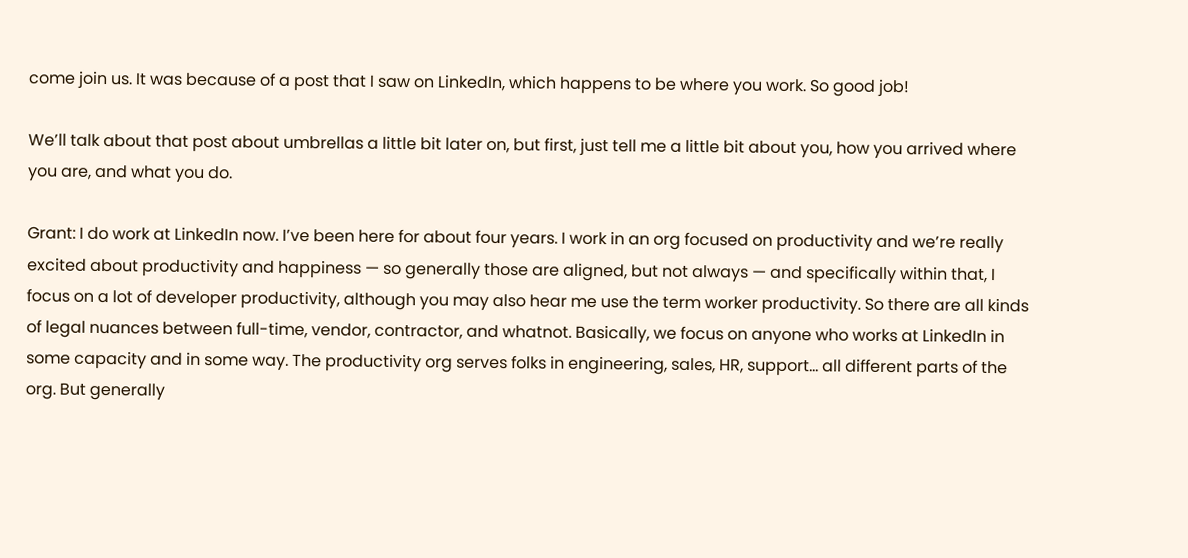come join us. It was because of a post that I saw on LinkedIn, which happens to be where you work. So good job!

We’ll talk about that post about umbrellas a little bit later on, but first, just tell me a little bit about you, how you arrived where you are, and what you do.

Grant: I do work at LinkedIn now. I’ve been here for about four years. I work in an org focused on productivity and we’re really excited about productivity and happiness — so generally those are aligned, but not always — and specifically within that, I focus on a lot of developer productivity, although you may also hear me use the term worker productivity. So there are all kinds of legal nuances between full-time, vendor, contractor, and whatnot. Basically, we focus on anyone who works at LinkedIn in some capacity and in some way. The productivity org serves folks in engineering, sales, HR, support… all different parts of the org. But generally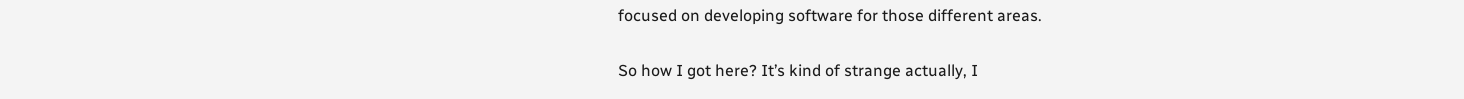focused on developing software for those different areas.

So how I got here? It’s kind of strange actually, I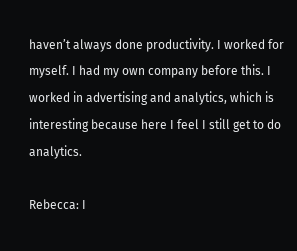haven’t always done productivity. I worked for myself. I had my own company before this. I worked in advertising and analytics, which is interesting because here I feel I still get to do analytics.

Rebecca: I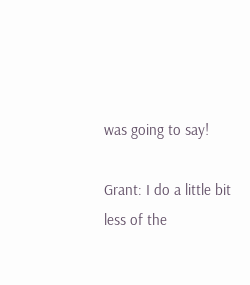was going to say!

Grant: I do a little bit less of the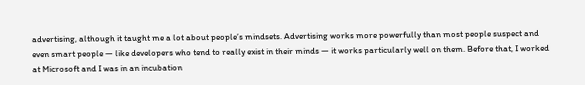advertising, although it taught me a lot about people’s mindsets. Advertising works more powerfully than most people suspect and even smart people — like developers who tend to really exist in their minds — it works particularly well on them. Before that, I worked at Microsoft and I was in an incubation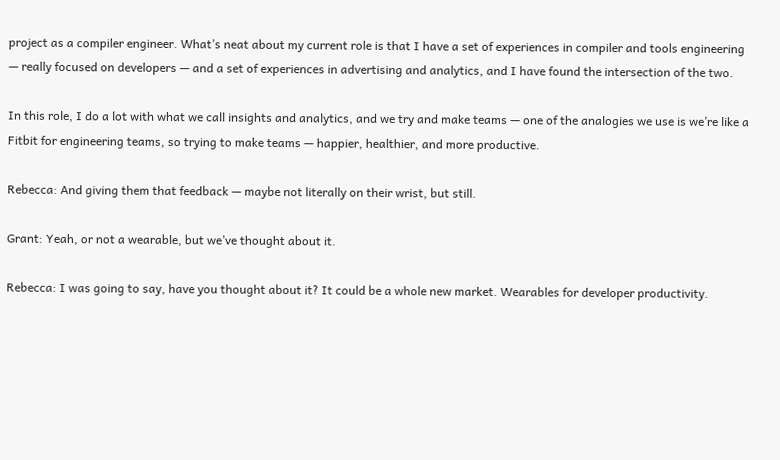project as a compiler engineer. What’s neat about my current role is that I have a set of experiences in compiler and tools engineering — really focused on developers — and a set of experiences in advertising and analytics, and I have found the intersection of the two.

In this role, I do a lot with what we call insights and analytics, and we try and make teams — one of the analogies we use is we’re like a Fitbit for engineering teams, so trying to make teams — happier, healthier, and more productive.

Rebecca: And giving them that feedback — maybe not literally on their wrist, but still.

Grant: Yeah, or not a wearable, but we’ve thought about it.

Rebecca: I was going to say, have you thought about it? It could be a whole new market. Wearables for developer productivity.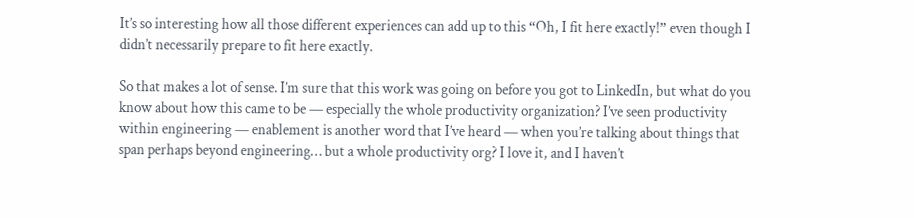It’s so interesting how all those different experiences can add up to this “Oh, I fit here exactly!” even though I didn’t necessarily prepare to fit here exactly.

So that makes a lot of sense. I’m sure that this work was going on before you got to LinkedIn, but what do you know about how this came to be — especially the whole productivity organization? I’ve seen productivity within engineering — enablement is another word that I’ve heard — when you’re talking about things that span perhaps beyond engineering… but a whole productivity org? I love it, and I haven’t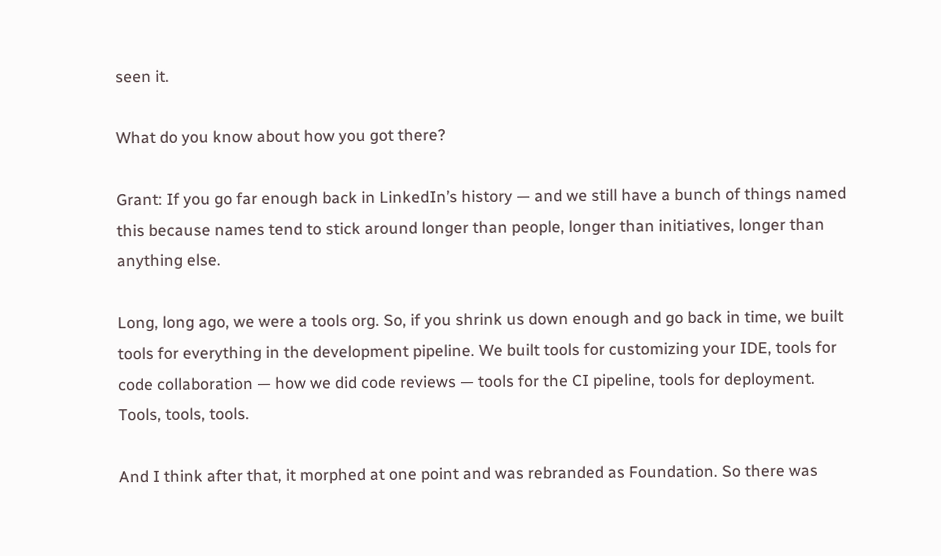seen it.

What do you know about how you got there?

Grant: If you go far enough back in LinkedIn’s history — and we still have a bunch of things named this because names tend to stick around longer than people, longer than initiatives, longer than anything else.

Long, long ago, we were a tools org. So, if you shrink us down enough and go back in time, we built tools for everything in the development pipeline. We built tools for customizing your IDE, tools for code collaboration — how we did code reviews — tools for the CI pipeline, tools for deployment. Tools, tools, tools.

And I think after that, it morphed at one point and was rebranded as Foundation. So there was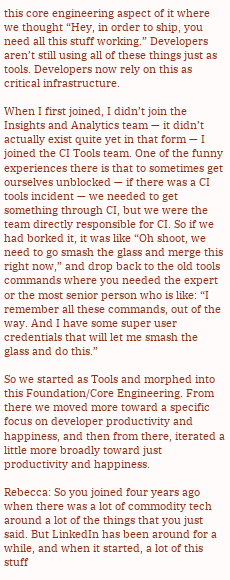this core engineering aspect of it where we thought “Hey, in order to ship, you need all this stuff working.” Developers aren’t still using all of these things just as tools. Developers now rely on this as critical infrastructure.

When I first joined, I didn’t join the Insights and Analytics team — it didn’t actually exist quite yet in that form — I joined the CI Tools team. One of the funny experiences there is that to sometimes get ourselves unblocked — if there was a CI tools incident — we needed to get something through CI, but we were the team directly responsible for CI. So if we had borked it, it was like “Oh shoot, we need to go smash the glass and merge this right now,” and drop back to the old tools commands where you needed the expert or the most senior person who is like: “I remember all these commands, out of the way. And I have some super user credentials that will let me smash the glass and do this.”

So we started as Tools and morphed into this Foundation/Core Engineering. From there we moved more toward a specific focus on developer productivity and happiness, and then from there, iterated a little more broadly toward just productivity and happiness.

Rebecca: So you joined four years ago when there was a lot of commodity tech around a lot of the things that you just said. But LinkedIn has been around for a while, and when it started, a lot of this stuff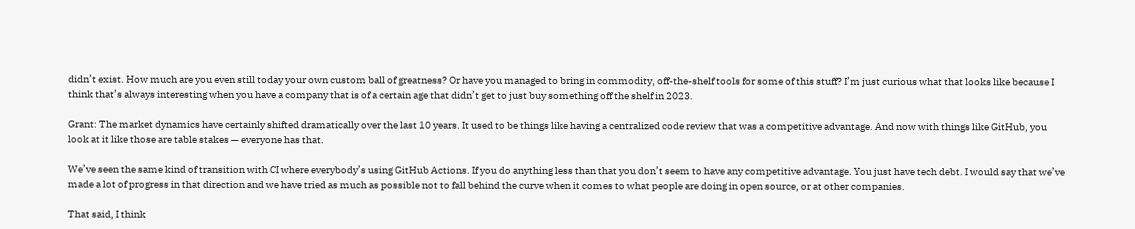didn’t exist. How much are you even still today your own custom ball of greatness? Or have you managed to bring in commodity, off-the-shelf tools for some of this stuff? I’m just curious what that looks like because I think that’s always interesting when you have a company that is of a certain age that didn’t get to just buy something off the shelf in 2023.

Grant: The market dynamics have certainly shifted dramatically over the last 10 years. It used to be things like having a centralized code review that was a competitive advantage. And now with things like GitHub, you look at it like those are table stakes — everyone has that.

We’ve seen the same kind of transition with CI where everybody’s using GitHub Actions. If you do anything less than that you don’t seem to have any competitive advantage. You just have tech debt. I would say that we’ve made a lot of progress in that direction and we have tried as much as possible not to fall behind the curve when it comes to what people are doing in open source, or at other companies.

That said, I think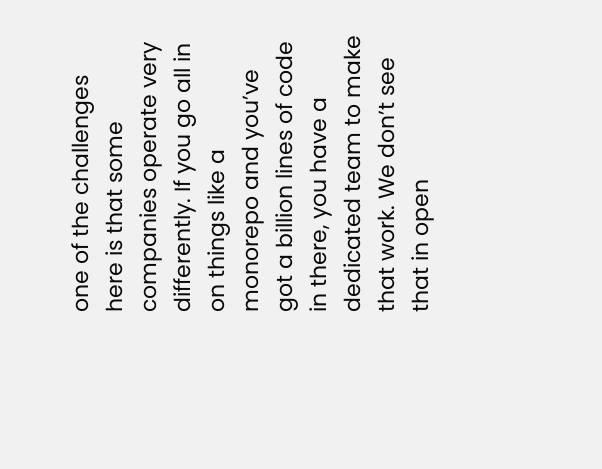one of the challenges here is that some companies operate very differently. If you go all in on things like a monorepo and you’ve got a billion lines of code in there, you have a dedicated team to make that work. We don’t see that in open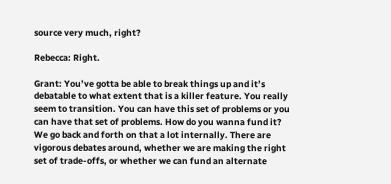source very much, right?

Rebecca: Right.

Grant: You’ve gotta be able to break things up and it’s debatable to what extent that is a killer feature. You really seem to transition. You can have this set of problems or you can have that set of problems. How do you wanna fund it? We go back and forth on that a lot internally. There are vigorous debates around, whether we are making the right set of trade-offs, or whether we can fund an alternate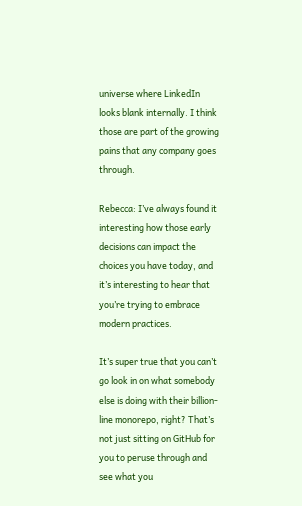universe where LinkedIn looks blank internally. I think those are part of the growing pains that any company goes through.

Rebecca: I’ve always found it interesting how those early decisions can impact the choices you have today, and it’s interesting to hear that you’re trying to embrace modern practices.

It’s super true that you can’t go look in on what somebody else is doing with their billion-line monorepo, right? That’s not just sitting on GitHub for you to peruse through and see what you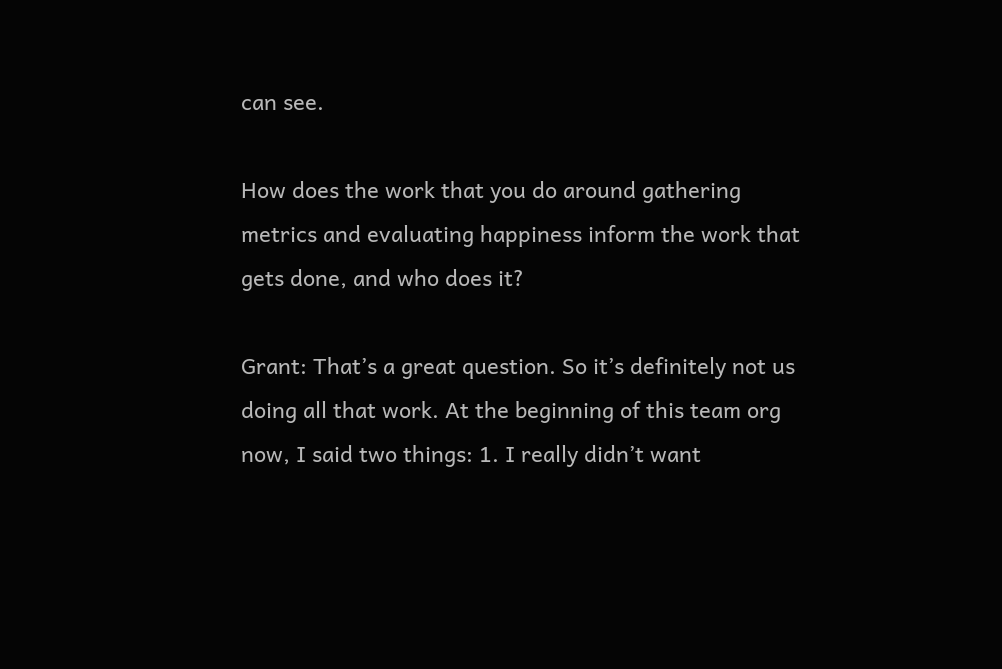can see.

How does the work that you do around gathering metrics and evaluating happiness inform the work that gets done, and who does it?

Grant: That’s a great question. So it’s definitely not us doing all that work. At the beginning of this team org now, I said two things: 1. I really didn’t want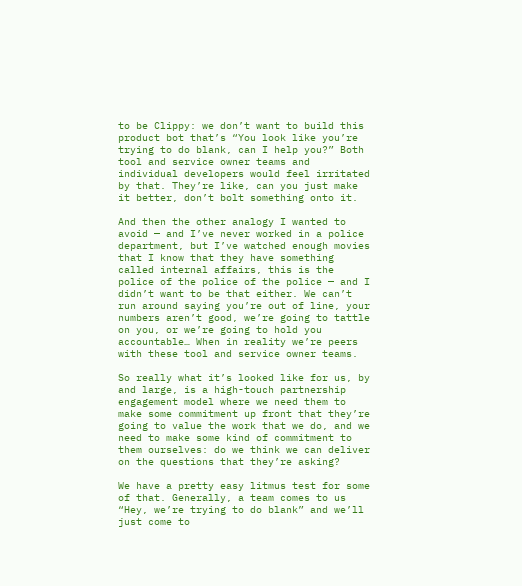to be Clippy: we don’t want to build this product bot that’s “You look like you’re trying to do blank, can I help you?” Both tool and service owner teams and individual developers would feel irritated by that. They’re like, can you just make it better, don’t bolt something onto it.

And then the other analogy I wanted to avoid — and I’ve never worked in a police department, but I’ve watched enough movies that I know that they have something called internal affairs, this is the police of the police of the police — and I didn’t want to be that either. We can’t run around saying you’re out of line, your numbers aren’t good, we’re going to tattle on you, or we’re going to hold you accountable… When in reality we’re peers with these tool and service owner teams.

So really what it’s looked like for us, by and large, is a high-touch partnership engagement model where we need them to make some commitment up front that they’re going to value the work that we do, and we need to make some kind of commitment to them ourselves: do we think we can deliver on the questions that they’re asking?

We have a pretty easy litmus test for some of that. Generally, a team comes to us “Hey, we’re trying to do blank” and we’ll just come to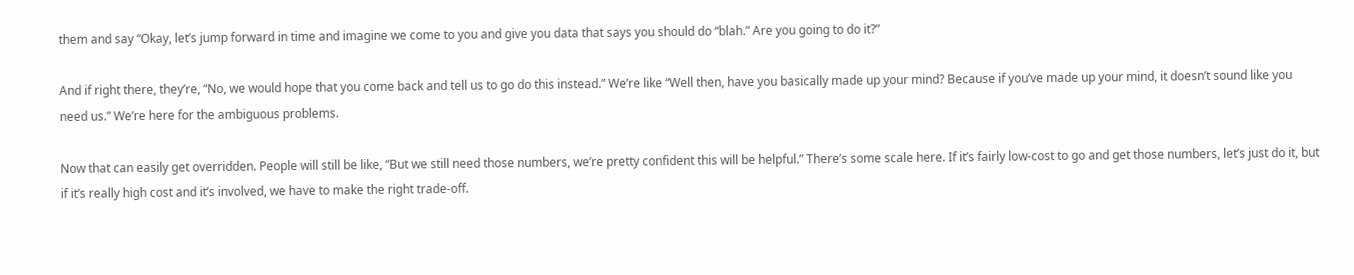them and say “Okay, let’s jump forward in time and imagine we come to you and give you data that says you should do “blah.” Are you going to do it?”

And if right there, they’re, “No, we would hope that you come back and tell us to go do this instead.” We’re like “Well then, have you basically made up your mind? Because if you’ve made up your mind, it doesn’t sound like you need us.” We’re here for the ambiguous problems.

Now that can easily get overridden. People will still be like, “But we still need those numbers, we’re pretty confident this will be helpful.” There’s some scale here. If it’s fairly low-cost to go and get those numbers, let’s just do it, but if it’s really high cost and it’s involved, we have to make the right trade-off.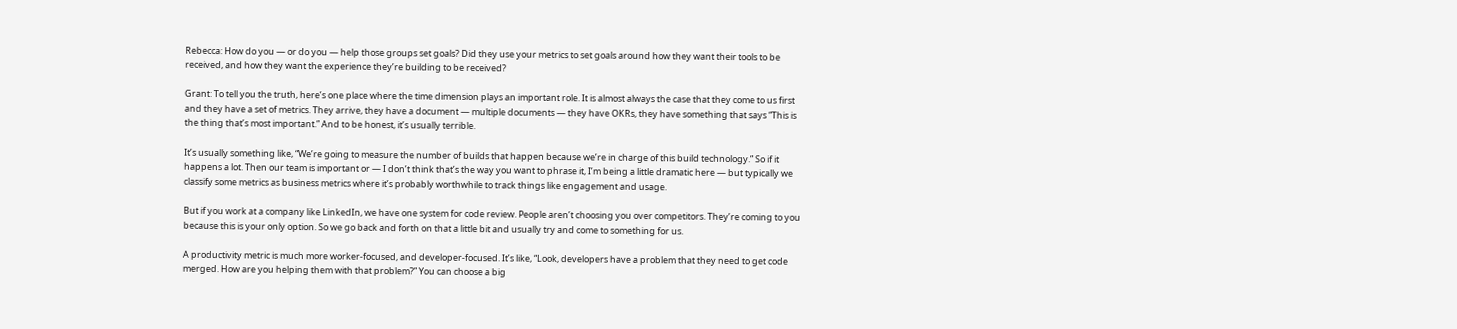Rebecca: How do you — or do you — help those groups set goals? Did they use your metrics to set goals around how they want their tools to be received, and how they want the experience they’re building to be received?

Grant: To tell you the truth, here’s one place where the time dimension plays an important role. It is almost always the case that they come to us first and they have a set of metrics. They arrive, they have a document — multiple documents — they have OKRs, they have something that says “This is the thing that’s most important.” And to be honest, it’s usually terrible.

It’s usually something like, “We’re going to measure the number of builds that happen because we’re in charge of this build technology.” So if it happens a lot. Then our team is important or — I don’t think that’s the way you want to phrase it, I’m being a little dramatic here — but typically we classify some metrics as business metrics where it’s probably worthwhile to track things like engagement and usage.

But if you work at a company like LinkedIn, we have one system for code review. People aren’t choosing you over competitors. They’re coming to you because this is your only option. So we go back and forth on that a little bit and usually try and come to something for us.

A productivity metric is much more worker-focused, and developer-focused. It’s like, “Look, developers have a problem that they need to get code merged. How are you helping them with that problem?” You can choose a big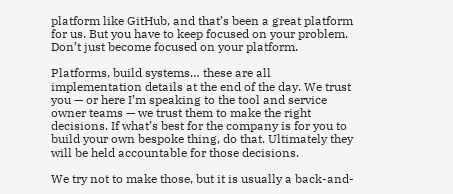platform like GitHub, and that’s been a great platform for us. But you have to keep focused on your problem. Don’t just become focused on your platform.

Platforms, build systems… these are all implementation details at the end of the day. We trust you — or here I’m speaking to the tool and service owner teams — we trust them to make the right decisions. If what’s best for the company is for you to build your own bespoke thing, do that. Ultimately they will be held accountable for those decisions.

We try not to make those, but it is usually a back-and-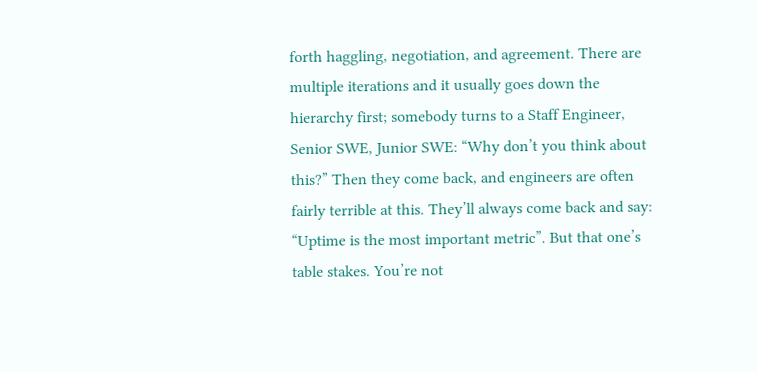forth haggling, negotiation, and agreement. There are multiple iterations and it usually goes down the hierarchy first; somebody turns to a Staff Engineer, Senior SWE, Junior SWE: “Why don’t you think about this?” Then they come back, and engineers are often fairly terrible at this. They’ll always come back and say: “Uptime is the most important metric”. But that one’s table stakes. You’re not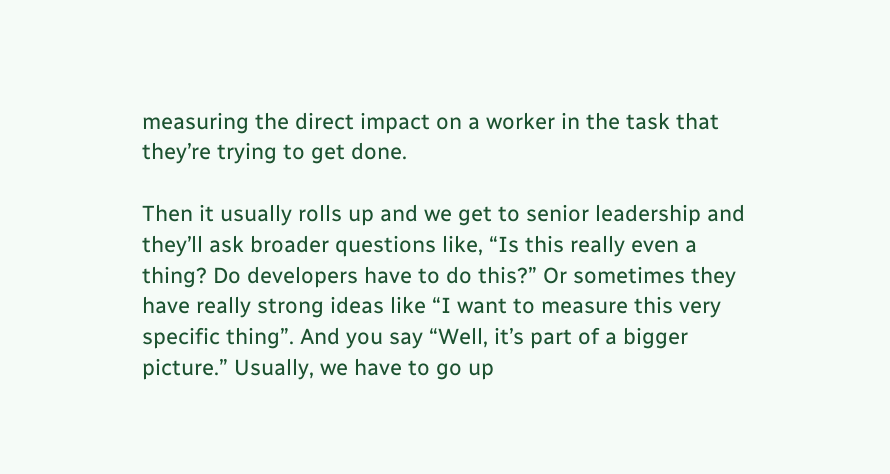measuring the direct impact on a worker in the task that they’re trying to get done.

Then it usually rolls up and we get to senior leadership and they’ll ask broader questions like, “Is this really even a thing? Do developers have to do this?” Or sometimes they have really strong ideas like “I want to measure this very specific thing”. And you say “Well, it’s part of a bigger picture.” Usually, we have to go up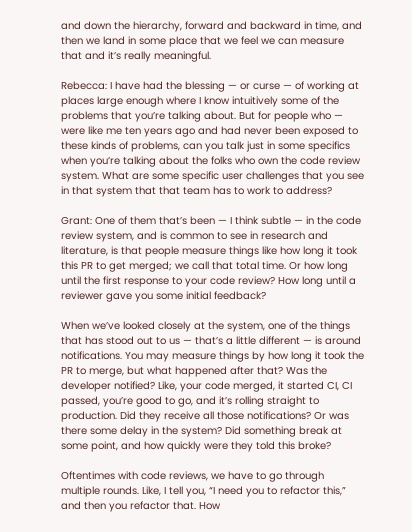and down the hierarchy, forward and backward in time, and then we land in some place that we feel we can measure that and it’s really meaningful.

Rebecca: I have had the blessing — or curse — of working at places large enough where I know intuitively some of the problems that you’re talking about. But for people who — were like me ten years ago and had never been exposed to these kinds of problems, can you talk just in some specifics when you’re talking about the folks who own the code review system. What are some specific user challenges that you see in that system that that team has to work to address?

Grant: One of them that’s been — I think subtle — in the code review system, and is common to see in research and literature, is that people measure things like how long it took this PR to get merged; we call that total time. Or how long until the first response to your code review? How long until a reviewer gave you some initial feedback?

When we’ve looked closely at the system, one of the things that has stood out to us — that’s a little different — is around notifications. You may measure things by how long it took the PR to merge, but what happened after that? Was the developer notified? Like, your code merged, it started CI, CI passed, you’re good to go, and it’s rolling straight to production. Did they receive all those notifications? Or was there some delay in the system? Did something break at some point, and how quickly were they told this broke?

Oftentimes with code reviews, we have to go through multiple rounds. Like, I tell you, “I need you to refactor this,” and then you refactor that. How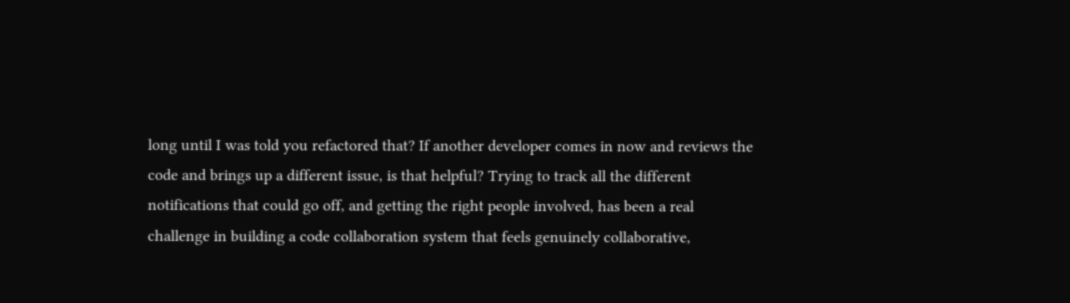long until I was told you refactored that? If another developer comes in now and reviews the code and brings up a different issue, is that helpful? Trying to track all the different notifications that could go off, and getting the right people involved, has been a real challenge in building a code collaboration system that feels genuinely collaborative,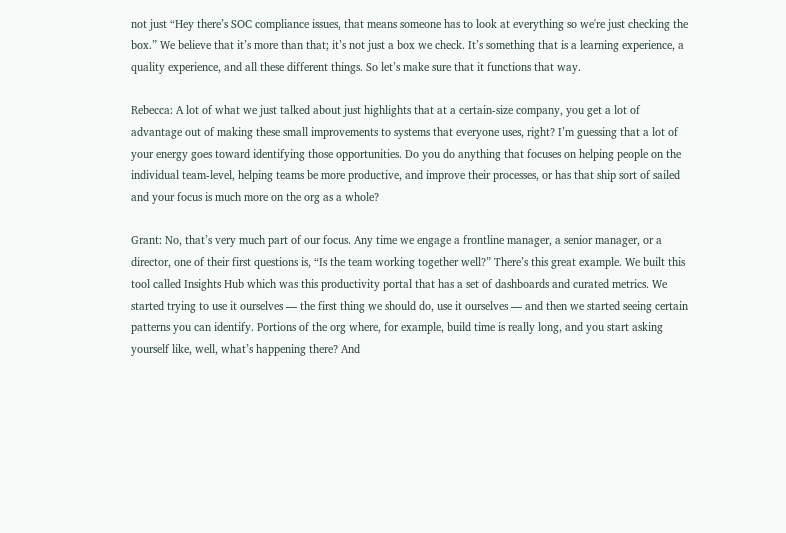not just “Hey there’s SOC compliance issues, that means someone has to look at everything so we're just checking the box.” We believe that it’s more than that; it’s not just a box we check. It’s something that is a learning experience, a quality experience, and all these different things. So let’s make sure that it functions that way.

Rebecca: A lot of what we just talked about just highlights that at a certain-size company, you get a lot of advantage out of making these small improvements to systems that everyone uses, right? I’m guessing that a lot of your energy goes toward identifying those opportunities. Do you do anything that focuses on helping people on the individual team-level, helping teams be more productive, and improve their processes, or has that ship sort of sailed and your focus is much more on the org as a whole?

Grant: No, that’s very much part of our focus. Any time we engage a frontline manager, a senior manager, or a director, one of their first questions is, “Is the team working together well?” There’s this great example. We built this tool called Insights Hub which was this productivity portal that has a set of dashboards and curated metrics. We started trying to use it ourselves — the first thing we should do, use it ourselves — and then we started seeing certain patterns you can identify. Portions of the org where, for example, build time is really long, and you start asking yourself like, well, what’s happening there? And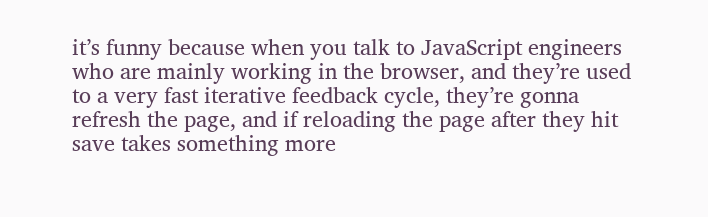it’s funny because when you talk to JavaScript engineers who are mainly working in the browser, and they’re used to a very fast iterative feedback cycle, they’re gonna refresh the page, and if reloading the page after they hit save takes something more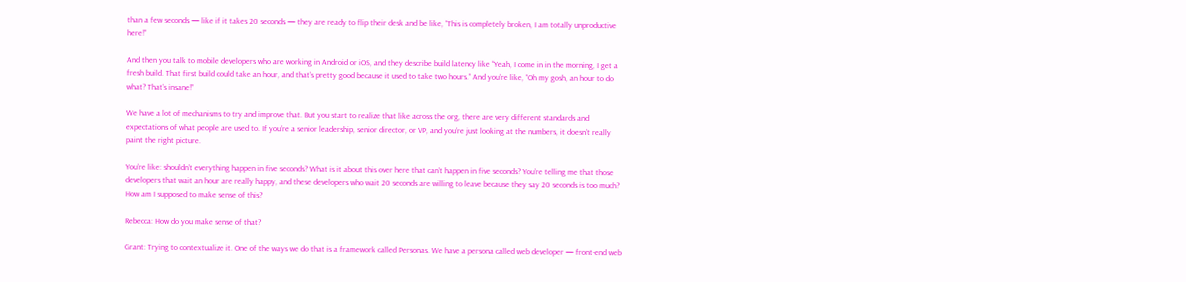than a few seconds — like if it takes 20 seconds — they are ready to flip their desk and be like, “This is completely broken, I am totally unproductive here!”

And then you talk to mobile developers who are working in Android or iOS, and they describe build latency like “Yeah, I come in in the morning, I get a fresh build. That first build could take an hour, and that’s pretty good because it used to take two hours.” And you’re like, “Oh my gosh, an hour to do what? That’s insane!”

We have a lot of mechanisms to try and improve that. But you start to realize that like across the org, there are very different standards and expectations of what people are used to. If you’re a senior leadership, senior director, or VP, and you’re just looking at the numbers, it doesn’t really paint the right picture.

You’re like: shouldn’t everything happen in five seconds? What is it about this over here that can’t happen in five seconds? You’re telling me that those developers that wait an hour are really happy, and these developers who wait 20 seconds are willing to leave because they say 20 seconds is too much? How am I supposed to make sense of this?

Rebecca: How do you make sense of that?

Grant: Trying to contextualize it. One of the ways we do that is a framework called Personas. We have a persona called web developer — front-end web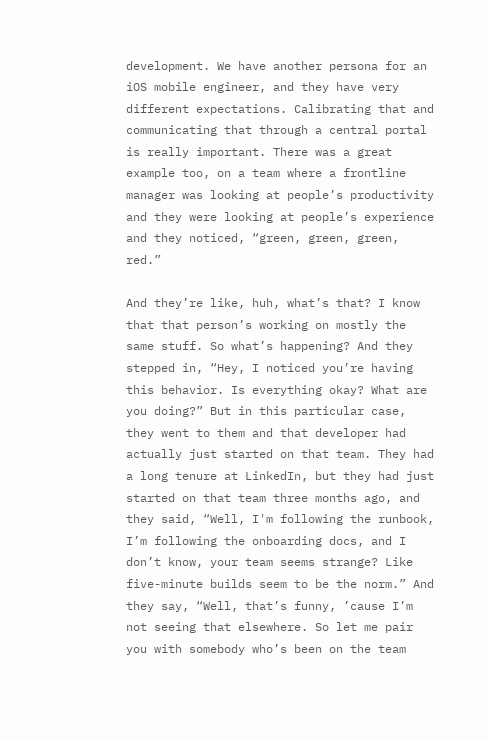development. We have another persona for an iOS mobile engineer, and they have very different expectations. Calibrating that and communicating that through a central portal is really important. There was a great example too, on a team where a frontline manager was looking at people’s productivity and they were looking at people’s experience and they noticed, “green, green, green, red.”

And they’re like, huh, what’s that? I know that that person’s working on mostly the same stuff. So what’s happening? And they stepped in, “Hey, I noticed you’re having this behavior. Is everything okay? What are you doing?” But in this particular case, they went to them and that developer had actually just started on that team. They had a long tenure at LinkedIn, but they had just started on that team three months ago, and they said, “Well, I'm following the runbook, I’m following the onboarding docs, and I don’t know, your team seems strange? Like five-minute builds seem to be the norm.” And they say, “Well, that’s funny, ’cause I’m not seeing that elsewhere. So let me pair you with somebody who’s been on the team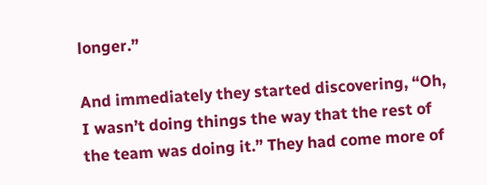longer.”

And immediately they started discovering, “Oh, I wasn’t doing things the way that the rest of the team was doing it.” They had come more of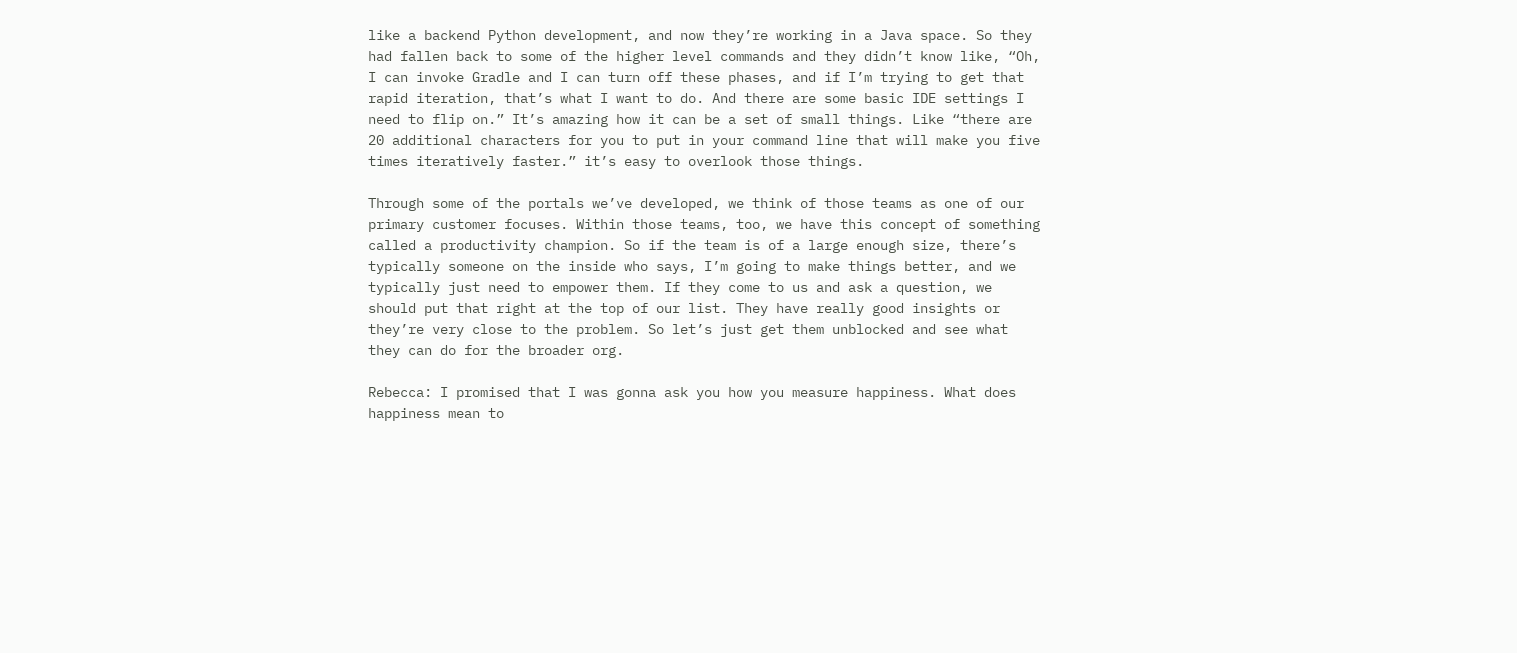like a backend Python development, and now they’re working in a Java space. So they had fallen back to some of the higher level commands and they didn’t know like, “Oh, I can invoke Gradle and I can turn off these phases, and if I’m trying to get that rapid iteration, that’s what I want to do. And there are some basic IDE settings I need to flip on.” It’s amazing how it can be a set of small things. Like “there are 20 additional characters for you to put in your command line that will make you five times iteratively faster.” it’s easy to overlook those things.

Through some of the portals we’ve developed, we think of those teams as one of our primary customer focuses. Within those teams, too, we have this concept of something called a productivity champion. So if the team is of a large enough size, there’s typically someone on the inside who says, I’m going to make things better, and we typically just need to empower them. If they come to us and ask a question, we should put that right at the top of our list. They have really good insights or they’re very close to the problem. So let’s just get them unblocked and see what they can do for the broader org.

Rebecca: I promised that I was gonna ask you how you measure happiness. What does happiness mean to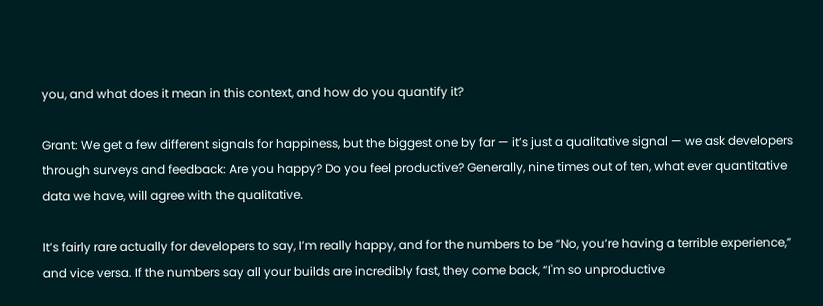you, and what does it mean in this context, and how do you quantify it?

Grant: We get a few different signals for happiness, but the biggest one by far — it’s just a qualitative signal — we ask developers through surveys and feedback: Are you happy? Do you feel productive? Generally, nine times out of ten, what ever quantitative data we have, will agree with the qualitative.

It’s fairly rare actually for developers to say, I’m really happy, and for the numbers to be “No, you’re having a terrible experience,” and vice versa. If the numbers say all your builds are incredibly fast, they come back, “I'm so unproductive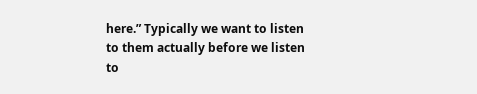here.” Typically we want to listen to them actually before we listen to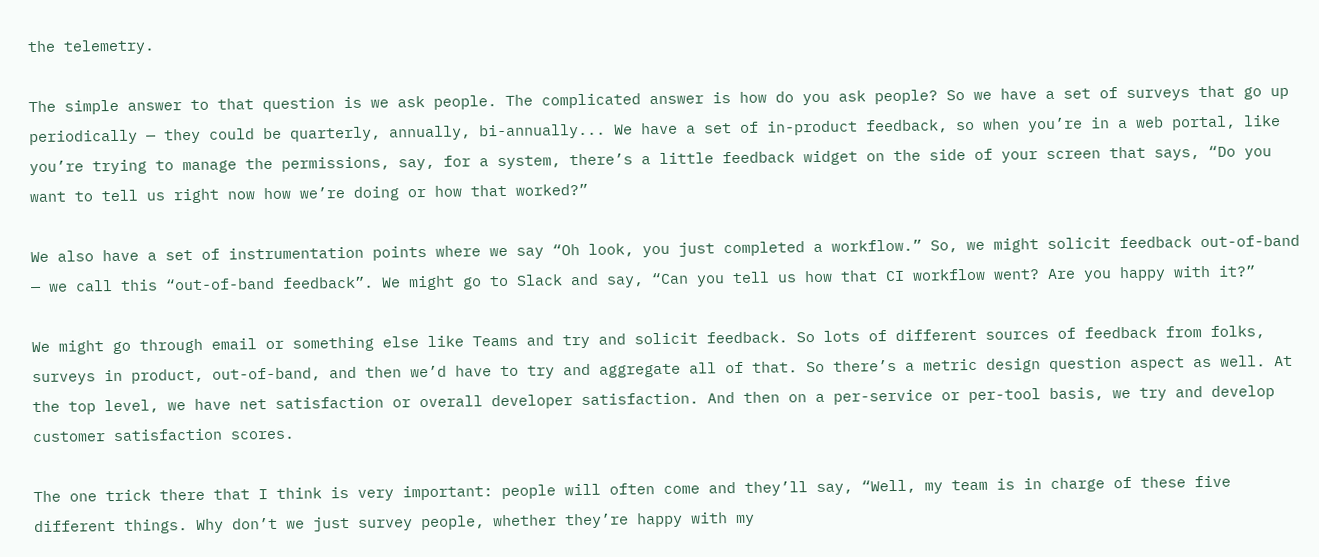the telemetry.

The simple answer to that question is we ask people. The complicated answer is how do you ask people? So we have a set of surveys that go up periodically — they could be quarterly, annually, bi-annually... We have a set of in-product feedback, so when you’re in a web portal, like you’re trying to manage the permissions, say, for a system, there’s a little feedback widget on the side of your screen that says, “Do you want to tell us right now how we’re doing or how that worked?”

We also have a set of instrumentation points where we say “Oh look, you just completed a workflow.” So, we might solicit feedback out-of-band — we call this “out-of-band feedback”. We might go to Slack and say, “Can you tell us how that CI workflow went? Are you happy with it?”

We might go through email or something else like Teams and try and solicit feedback. So lots of different sources of feedback from folks, surveys in product, out-of-band, and then we’d have to try and aggregate all of that. So there’s a metric design question aspect as well. At the top level, we have net satisfaction or overall developer satisfaction. And then on a per-service or per-tool basis, we try and develop customer satisfaction scores.

The one trick there that I think is very important: people will often come and they’ll say, “Well, my team is in charge of these five different things. Why don’t we just survey people, whether they’re happy with my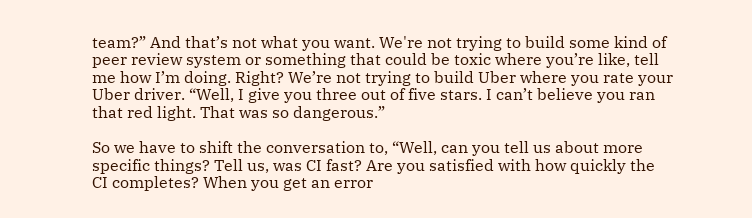team?” And that’s not what you want. We're not trying to build some kind of peer review system or something that could be toxic where you’re like, tell me how I’m doing. Right? We’re not trying to build Uber where you rate your Uber driver. “Well, I give you three out of five stars. I can’t believe you ran that red light. That was so dangerous.”

So we have to shift the conversation to, “Well, can you tell us about more specific things? Tell us, was CI fast? Are you satisfied with how quickly the CI completes? When you get an error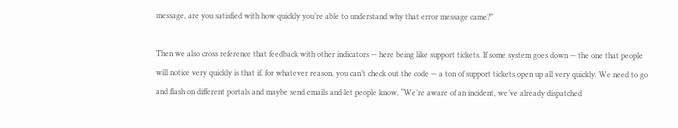message, are you satisfied with how quickly you’re able to understand why that error message came?”

Then we also cross reference that feedback with other indicators — here being like support tickets. If some system goes down — the one that people will notice very quickly is that if, for whatever reason, you can’t check out the code — a ton of support tickets open up all very quickly. We need to go and flash on different portals and maybe send emails and let people know, “We’re aware of an incident, we’ve already dispatched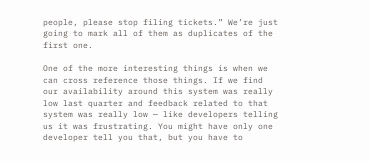people, please stop filing tickets.” We’re just going to mark all of them as duplicates of the first one.

One of the more interesting things is when we can cross reference those things. If we find our availability around this system was really low last quarter and feedback related to that system was really low — like developers telling us it was frustrating. You might have only one developer tell you that, but you have to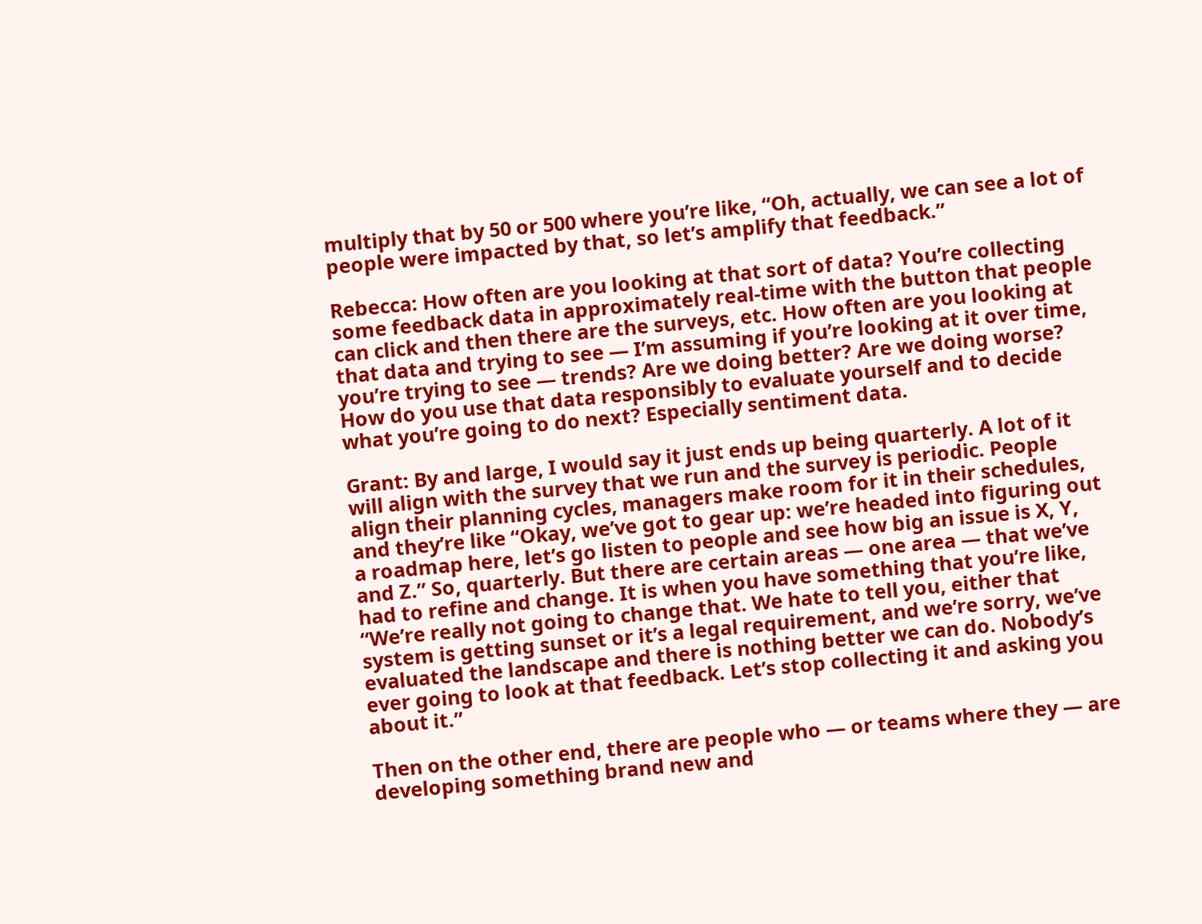multiply that by 50 or 500 where you’re like, “Oh, actually, we can see a lot of people were impacted by that, so let’s amplify that feedback.”

Rebecca: How often are you looking at that sort of data? You’re collecting some feedback data in approximately real-time with the button that people can click and then there are the surveys, etc. How often are you looking at that data and trying to see — I’m assuming if you’re looking at it over time, you’re trying to see — trends? Are we doing better? Are we doing worse? How do you use that data responsibly to evaluate yourself and to decide what you’re going to do next? Especially sentiment data.

Grant: By and large, I would say it just ends up being quarterly. A lot of it will align with the survey that we run and the survey is periodic. People align their planning cycles, managers make room for it in their schedules, and they’re like “Okay, we’ve got to gear up: we’re headed into figuring out a roadmap here, let’s go listen to people and see how big an issue is X, Y, and Z.” So, quarterly. But there are certain areas — one area — that we’ve had to refine and change. It is when you have something that you’re like, “We’re really not going to change that. We hate to tell you, either that system is getting sunset or it’s a legal requirement, and we’re sorry, we’ve evaluated the landscape and there is nothing better we can do. Nobody’s ever going to look at that feedback. Let’s stop collecting it and asking you about it.”

Then on the other end, there are people who — or teams where they — are developing something brand new and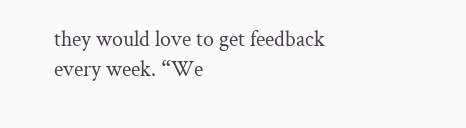they would love to get feedback every week. “We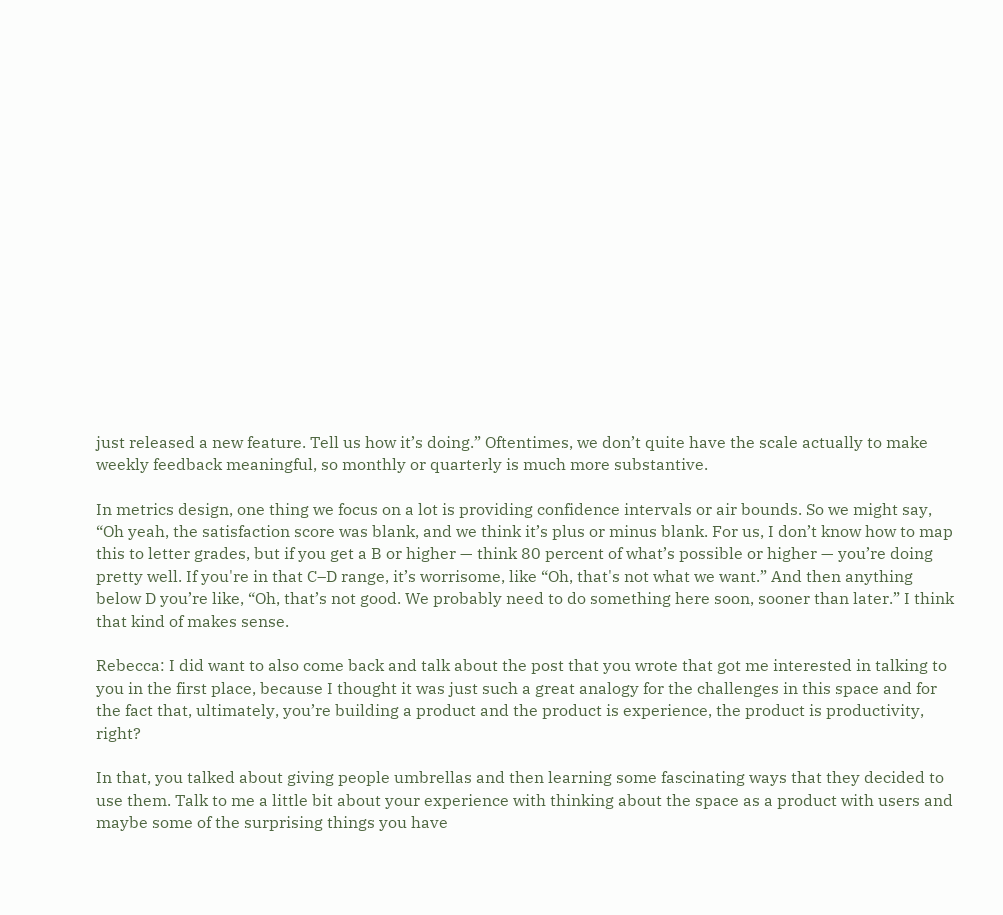just released a new feature. Tell us how it’s doing.” Oftentimes, we don’t quite have the scale actually to make weekly feedback meaningful, so monthly or quarterly is much more substantive.

In metrics design, one thing we focus on a lot is providing confidence intervals or air bounds. So we might say, “Oh yeah, the satisfaction score was blank, and we think it’s plus or minus blank. For us, I don’t know how to map this to letter grades, but if you get a B or higher — think 80 percent of what’s possible or higher — you’re doing pretty well. If you're in that C–D range, it’s worrisome, like “Oh, that's not what we want.” And then anything below D you’re like, “Oh, that’s not good. We probably need to do something here soon, sooner than later.” I think that kind of makes sense.

Rebecca: I did want to also come back and talk about the post that you wrote that got me interested in talking to you in the first place, because I thought it was just such a great analogy for the challenges in this space and for the fact that, ultimately, you’re building a product and the product is experience, the product is productivity, right?

In that, you talked about giving people umbrellas and then learning some fascinating ways that they decided to use them. Talk to me a little bit about your experience with thinking about the space as a product with users and maybe some of the surprising things you have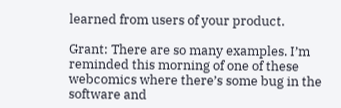learned from users of your product.

Grant: There are so many examples. I’m reminded this morning of one of these webcomics where there’s some bug in the software and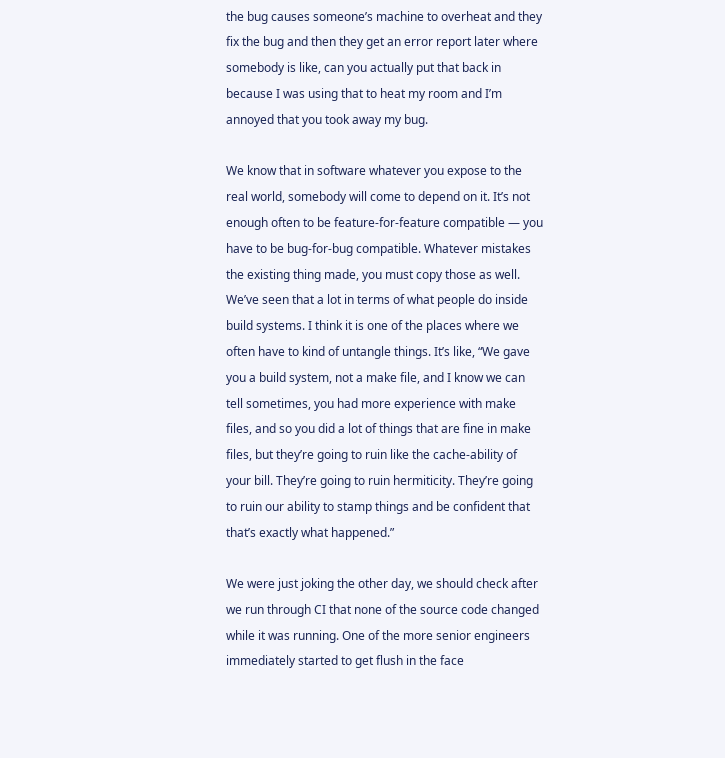the bug causes someone’s machine to overheat and they fix the bug and then they get an error report later where somebody is like, can you actually put that back in because I was using that to heat my room and I’m annoyed that you took away my bug.

We know that in software whatever you expose to the real world, somebody will come to depend on it. It’s not enough often to be feature-for-feature compatible — you have to be bug-for-bug compatible. Whatever mistakes the existing thing made, you must copy those as well. We’ve seen that a lot in terms of what people do inside build systems. I think it is one of the places where we often have to kind of untangle things. It’s like, “We gave you a build system, not a make file, and I know we can tell sometimes, you had more experience with make files, and so you did a lot of things that are fine in make files, but they’re going to ruin like the cache-ability of your bill. They’re going to ruin hermiticity. They’re going to ruin our ability to stamp things and be confident that that’s exactly what happened.”

We were just joking the other day, we should check after we run through CI that none of the source code changed while it was running. One of the more senior engineers immediately started to get flush in the face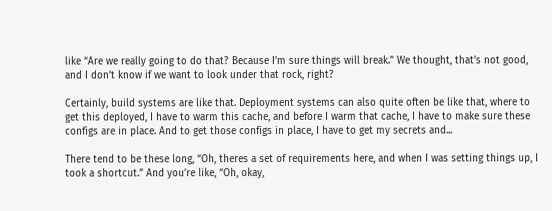like “Are we really going to do that? Because I’m sure things will break.” We thought, that’s not good, and I don’t know if we want to look under that rock, right?

Certainly, build systems are like that. Deployment systems can also quite often be like that, where to get this deployed, I have to warm this cache, and before I warm that cache, I have to make sure these configs are in place. And to get those configs in place, I have to get my secrets and...

There tend to be these long, “Oh, theres a set of requirements here, and when I was setting things up, I took a shortcut.” And you’re like, “Oh, okay,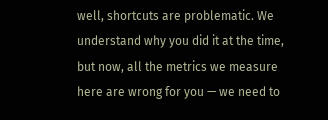well, shortcuts are problematic. We understand why you did it at the time, but now, all the metrics we measure here are wrong for you — we need to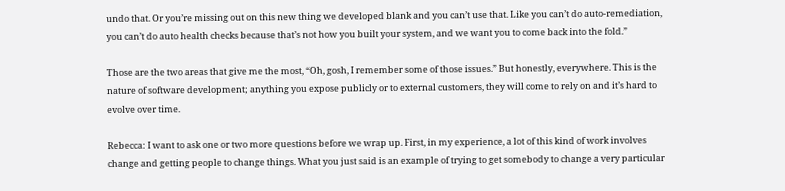undo that. Or you’re missing out on this new thing we developed blank and you can’t use that. Like you can’t do auto-remediation, you can’t do auto health checks because that’s not how you built your system, and we want you to come back into the fold.”

Those are the two areas that give me the most, “Oh, gosh, I remember some of those issues.” But honestly, everywhere. This is the nature of software development; anything you expose publicly or to external customers, they will come to rely on and it’s hard to evolve over time.

Rebecca: I want to ask one or two more questions before we wrap up. First, in my experience, a lot of this kind of work involves change and getting people to change things. What you just said is an example of trying to get somebody to change a very particular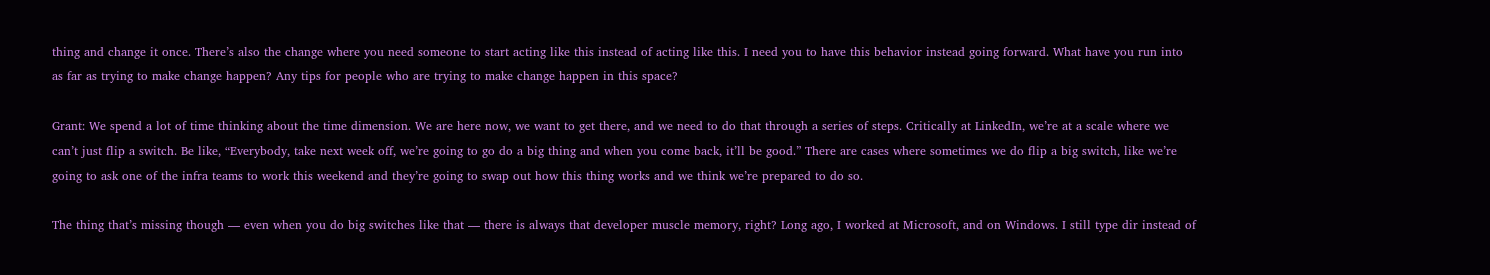thing and change it once. There’s also the change where you need someone to start acting like this instead of acting like this. I need you to have this behavior instead going forward. What have you run into as far as trying to make change happen? Any tips for people who are trying to make change happen in this space?

Grant: We spend a lot of time thinking about the time dimension. We are here now, we want to get there, and we need to do that through a series of steps. Critically at LinkedIn, we’re at a scale where we can’t just flip a switch. Be like, “Everybody, take next week off, we’re going to go do a big thing and when you come back, it’ll be good.” There are cases where sometimes we do flip a big switch, like we’re going to ask one of the infra teams to work this weekend and they’re going to swap out how this thing works and we think we’re prepared to do so.

The thing that’s missing though — even when you do big switches like that — there is always that developer muscle memory, right? Long ago, I worked at Microsoft, and on Windows. I still type dir instead of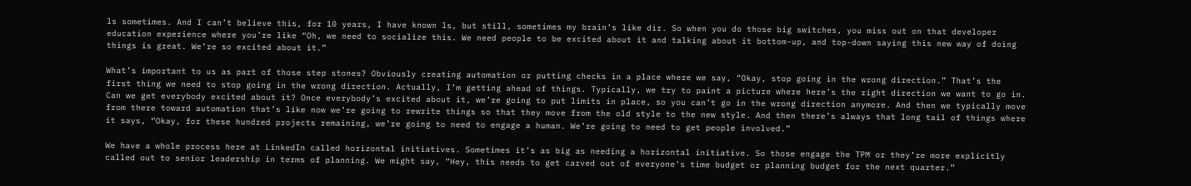ls sometimes. And I can’t believe this, for 10 years, I have known ls, but still, sometimes my brain’s like dir. So when you do those big switches, you miss out on that developer education experience where you’re like “Oh, we need to socialize this. We need people to be excited about it and talking about it bottom-up, and top-down saying this new way of doing things is great. We’re so excited about it.”

What’s important to us as part of those step stones? Obviously creating automation or putting checks in a place where we say, “Okay, stop going in the wrong direction.” That’s the first thing we need to stop going in the wrong direction. Actually, I’m getting ahead of things. Typically, we try to paint a picture where here’s the right direction we want to go in. Can we get everybody excited about it? Once everybody’s excited about it, we’re going to put limits in place, so you can’t go in the wrong direction anymore. And then we typically move from there toward automation that’s like now we’re going to rewrite things so that they move from the old style to the new style. And then there’s always that long tail of things where it says, “Okay, for these hundred projects remaining, we’re going to need to engage a human. We’re going to need to get people involved.”

We have a whole process here at LinkedIn called horizontal initiatives. Sometimes it’s as big as needing a horizontal initiative. So those engage the TPM or they’re more explicitly called out to senior leadership in terms of planning. We might say, “Hey, this needs to get carved out of everyone’s time budget or planning budget for the next quarter.”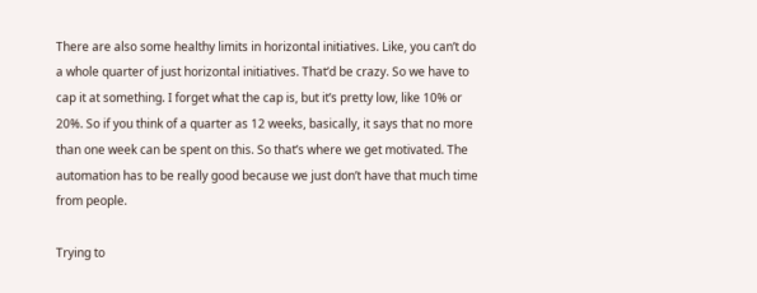There are also some healthy limits in horizontal initiatives. Like, you can’t do a whole quarter of just horizontal initiatives. That’d be crazy. So we have to cap it at something. I forget what the cap is, but it’s pretty low, like 10% or 20%. So if you think of a quarter as 12 weeks, basically, it says that no more than one week can be spent on this. So that’s where we get motivated. The automation has to be really good because we just don’t have that much time from people.

Trying to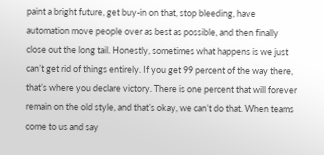paint a bright future, get buy-in on that, stop bleeding, have automation move people over as best as possible, and then finally close out the long tail. Honestly, sometimes what happens is we just can’t get rid of things entirely. If you get 99 percent of the way there, that’s where you declare victory. There is one percent that will forever remain on the old style, and that’s okay, we can’t do that. When teams come to us and say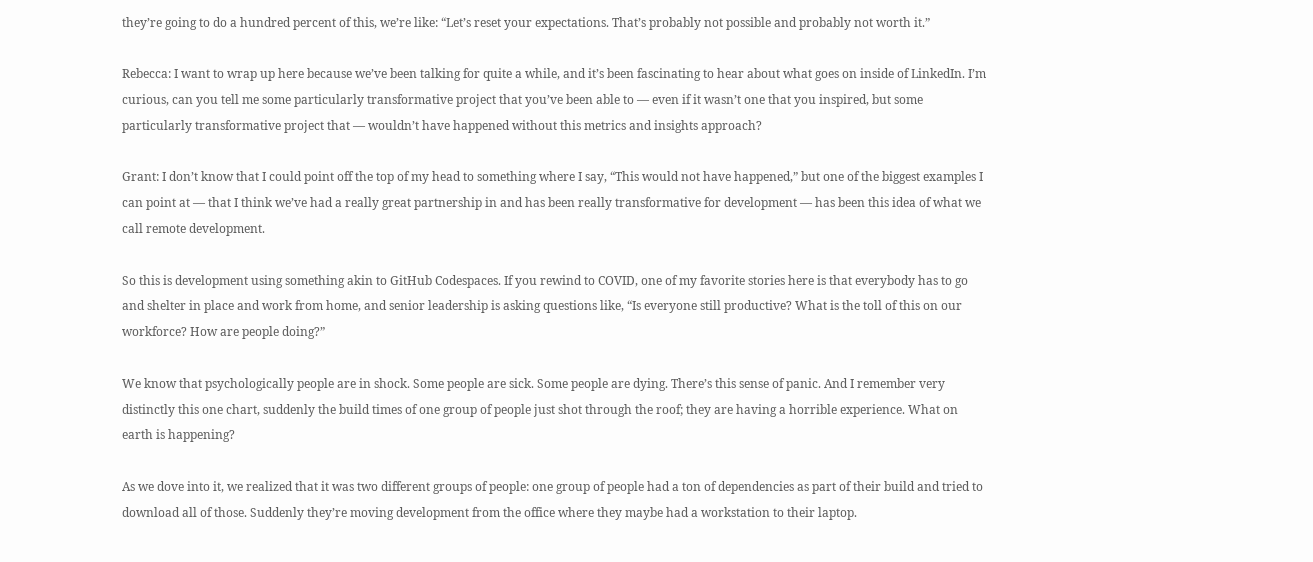they’re going to do a hundred percent of this, we’re like: “Let’s reset your expectations. That’s probably not possible and probably not worth it.”

Rebecca: I want to wrap up here because we’ve been talking for quite a while, and it’s been fascinating to hear about what goes on inside of LinkedIn. I’m curious, can you tell me some particularly transformative project that you’ve been able to — even if it wasn’t one that you inspired, but some particularly transformative project that — wouldn’t have happened without this metrics and insights approach?

Grant: I don’t know that I could point off the top of my head to something where I say, “This would not have happened,” but one of the biggest examples I can point at — that I think we’ve had a really great partnership in and has been really transformative for development — has been this idea of what we call remote development.

So this is development using something akin to GitHub Codespaces. If you rewind to COVID, one of my favorite stories here is that everybody has to go and shelter in place and work from home, and senior leadership is asking questions like, “Is everyone still productive? What is the toll of this on our workforce? How are people doing?”

We know that psychologically people are in shock. Some people are sick. Some people are dying. There’s this sense of panic. And I remember very distinctly this one chart, suddenly the build times of one group of people just shot through the roof; they are having a horrible experience. What on earth is happening?

As we dove into it, we realized that it was two different groups of people: one group of people had a ton of dependencies as part of their build and tried to download all of those. Suddenly they’re moving development from the office where they maybe had a workstation to their laptop.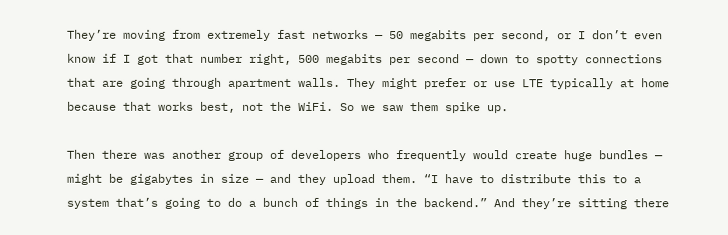They’re moving from extremely fast networks — 50 megabits per second, or I don’t even know if I got that number right, 500 megabits per second — down to spotty connections that are going through apartment walls. They might prefer or use LTE typically at home because that works best, not the WiFi. So we saw them spike up.

Then there was another group of developers who frequently would create huge bundles — might be gigabytes in size — and they upload them. “I have to distribute this to a system that’s going to do a bunch of things in the backend.” And they’re sitting there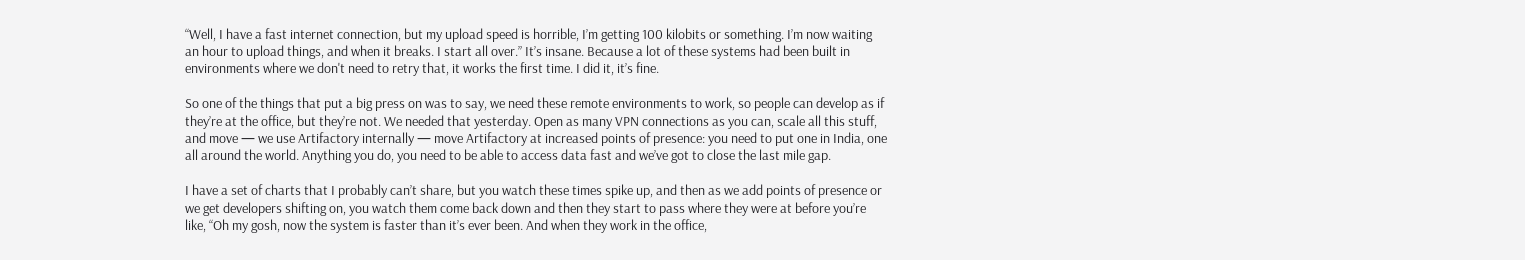“Well, I have a fast internet connection, but my upload speed is horrible, I’m getting 100 kilobits or something. I’m now waiting an hour to upload things, and when it breaks. I start all over.” It’s insane. Because a lot of these systems had been built in environments where we don't need to retry that, it works the first time. I did it, it’s fine.

So one of the things that put a big press on was to say, we need these remote environments to work, so people can develop as if they’re at the office, but they’re not. We needed that yesterday. Open as many VPN connections as you can, scale all this stuff, and move — we use Artifactory internally — move Artifactory at increased points of presence: you need to put one in India, one all around the world. Anything you do, you need to be able to access data fast and we’ve got to close the last mile gap.

I have a set of charts that I probably can’t share, but you watch these times spike up, and then as we add points of presence or we get developers shifting on, you watch them come back down and then they start to pass where they were at before you’re like, “Oh my gosh, now the system is faster than it’s ever been. And when they work in the office,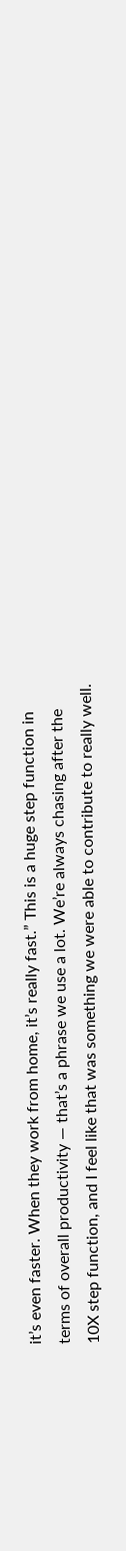it’s even faster. When they work from home, it’s really fast.” This is a huge step function in terms of overall productivity — that’s a phrase we use a lot. We’re always chasing after the 10X step function, and I feel like that was something we were able to contribute to really well.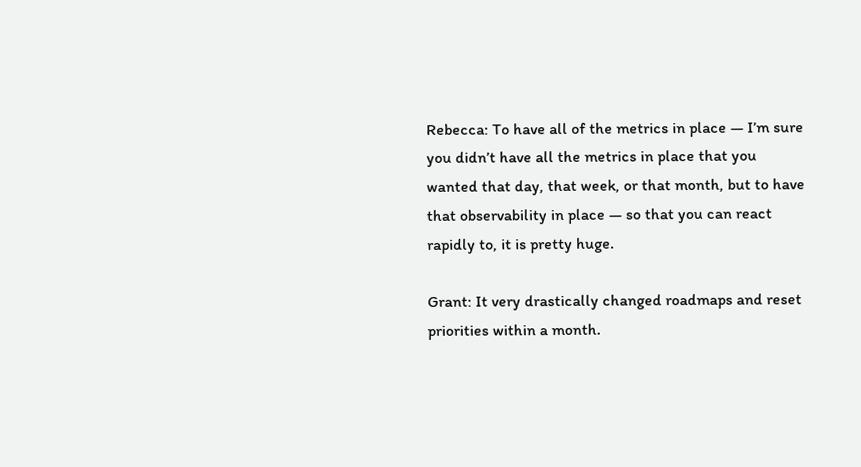Rebecca: To have all of the metrics in place — I’m sure you didn’t have all the metrics in place that you wanted that day, that week, or that month, but to have that observability in place — so that you can react rapidly to, it is pretty huge.

Grant: It very drastically changed roadmaps and reset priorities within a month.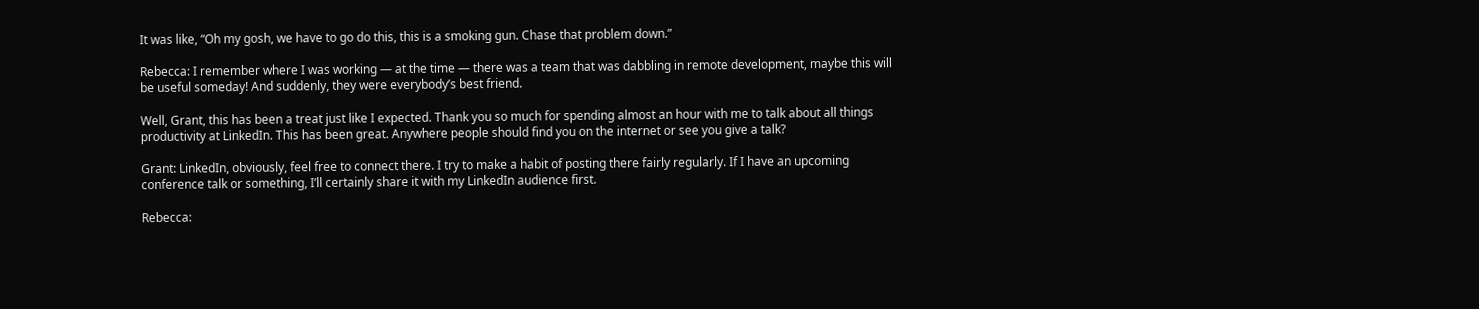It was like, “Oh my gosh, we have to go do this, this is a smoking gun. Chase that problem down.”

Rebecca: I remember where I was working — at the time — there was a team that was dabbling in remote development, maybe this will be useful someday! And suddenly, they were everybody’s best friend.

Well, Grant, this has been a treat just like I expected. Thank you so much for spending almost an hour with me to talk about all things productivity at LinkedIn. This has been great. Anywhere people should find you on the internet or see you give a talk?

Grant: LinkedIn, obviously, feel free to connect there. I try to make a habit of posting there fairly regularly. If I have an upcoming conference talk or something, I’ll certainly share it with my LinkedIn audience first.

Rebecca: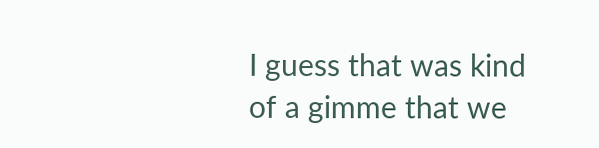I guess that was kind of a gimme that we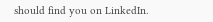should find you on LinkedIn.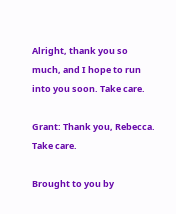Alright, thank you so much, and I hope to run into you soon. Take care.

Grant: Thank you, Rebecca. Take care.

Brought to you by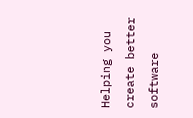Helping you create better software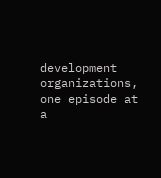development organizations, one episode at a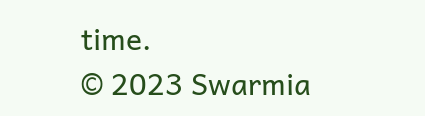time.
© 2023 Swarmia